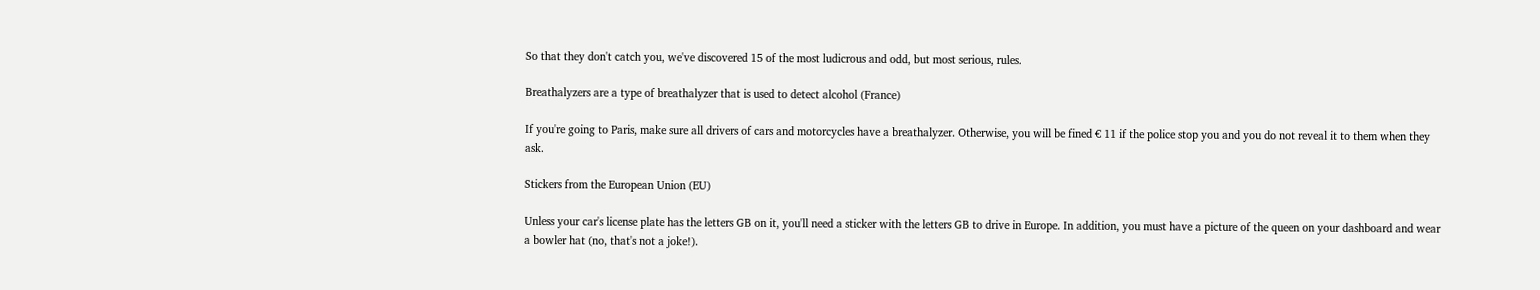So that they don't catch you, we've discovered 15 of the most ludicrous and odd, but most serious, rules.

Breathalyzers are a type of breathalyzer that is used to detect alcohol (France)

If you're going to Paris, make sure all drivers of cars and motorcycles have a breathalyzer. Otherwise, you will be fined € 11 if the police stop you and you do not reveal it to them when they ask.

Stickers from the European Union (EU)

Unless your car's license plate has the letters GB on it, you'll need a sticker with the letters GB to drive in Europe. In addition, you must have a picture of the queen on your dashboard and wear a bowler hat (no, that's not a joke!).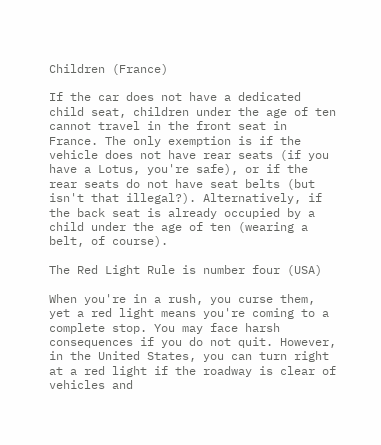Children (France)

If the car does not have a dedicated child seat, children under the age of ten cannot travel in the front seat in France. The only exemption is if the vehicle does not have rear seats (if you have a Lotus, you're safe), or if the rear seats do not have seat belts (but isn't that illegal?). Alternatively, if the back seat is already occupied by a child under the age of ten (wearing a belt, of course).

The Red Light Rule is number four (USA)

When you're in a rush, you curse them, yet a red light means you're coming to a complete stop. You may face harsh consequences if you do not quit. However, in the United States, you can turn right at a red light if the roadway is clear of vehicles and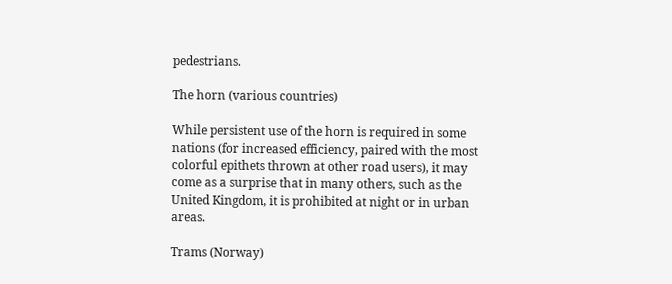pedestrians.

The horn (various countries)

While persistent use of the horn is required in some nations (for increased efficiency, paired with the most colorful epithets thrown at other road users), it may come as a surprise that in many others, such as the United Kingdom, it is prohibited at night or in urban areas.

Trams (Norway)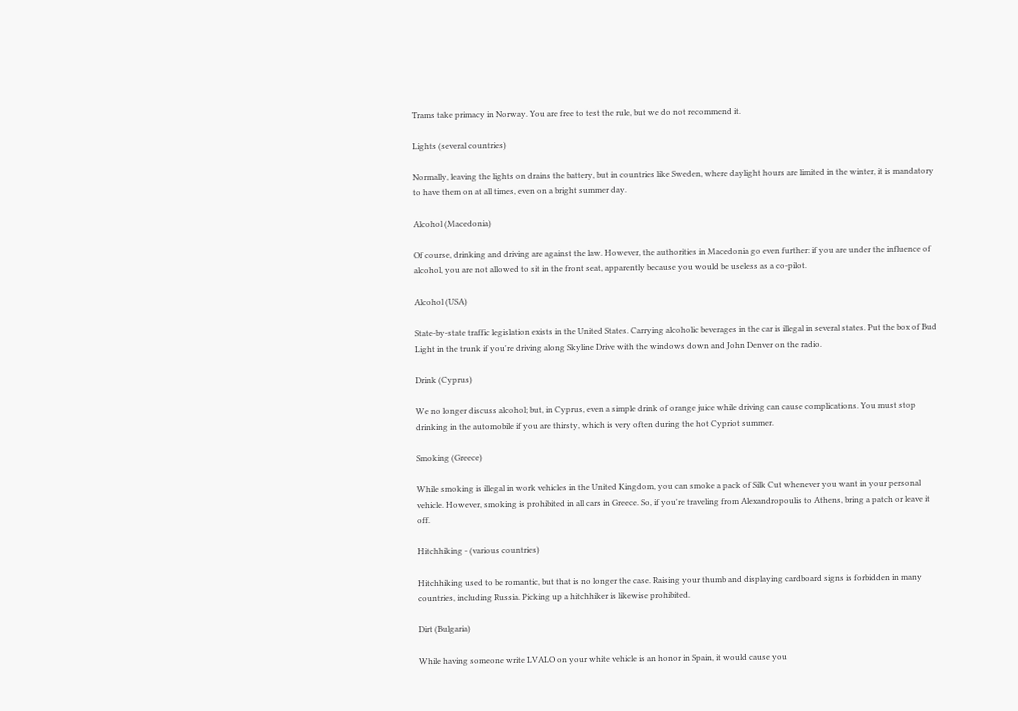Trams take primacy in Norway. You are free to test the rule, but we do not recommend it.

Lights (several countries)

Normally, leaving the lights on drains the battery, but in countries like Sweden, where daylight hours are limited in the winter, it is mandatory to have them on at all times, even on a bright summer day.

Alcohol (Macedonia)

Of course, drinking and driving are against the law. However, the authorities in Macedonia go even further: if you are under the influence of alcohol, you are not allowed to sit in the front seat, apparently because you would be useless as a co-pilot.

Alcohol (USA)

State-by-state traffic legislation exists in the United States. Carrying alcoholic beverages in the car is illegal in several states. Put the box of Bud Light in the trunk if you're driving along Skyline Drive with the windows down and John Denver on the radio.

Drink (Cyprus)

We no longer discuss alcohol; but, in Cyprus, even a simple drink of orange juice while driving can cause complications. You must stop drinking in the automobile if you are thirsty, which is very often during the hot Cypriot summer.

Smoking (Greece)

While smoking is illegal in work vehicles in the United Kingdom, you can smoke a pack of Silk Cut whenever you want in your personal vehicle. However, smoking is prohibited in all cars in Greece. So, if you're traveling from Alexandropoulis to Athens, bring a patch or leave it off.

Hitchhiking - (various countries)

Hitchhiking used to be romantic, but that is no longer the case. Raising your thumb and displaying cardboard signs is forbidden in many countries, including Russia. Picking up a hitchhiker is likewise prohibited.

Dirt (Bulgaria)

While having someone write LVALO on your white vehicle is an honor in Spain, it would cause you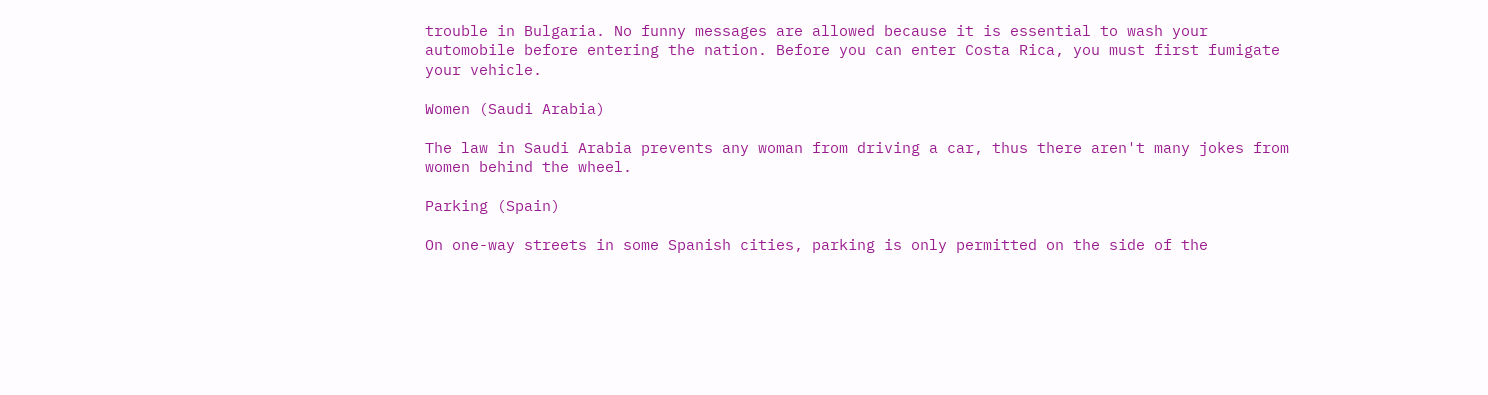trouble in Bulgaria. No funny messages are allowed because it is essential to wash your automobile before entering the nation. Before you can enter Costa Rica, you must first fumigate your vehicle.

Women (Saudi Arabia)

The law in Saudi Arabia prevents any woman from driving a car, thus there aren't many jokes from women behind the wheel.

Parking (Spain)

On one-way streets in some Spanish cities, parking is only permitted on the side of the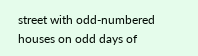street with odd-numbered houses on odd days of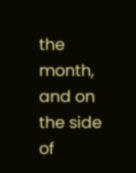the month, and on the side of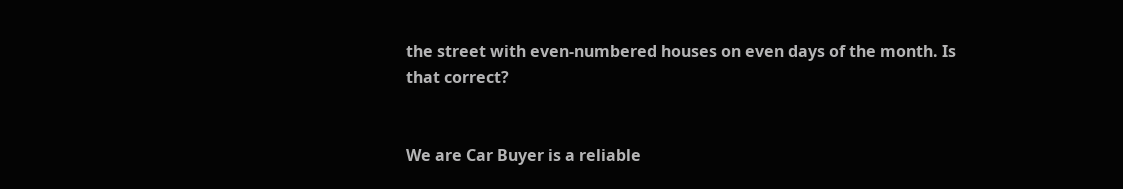the street with even-numbered houses on even days of the month. Is that correct?


We are Car Buyer is a reliable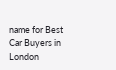name for Best Car Buyers in London